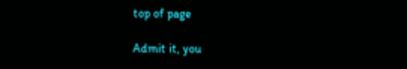top of page

Admit it, you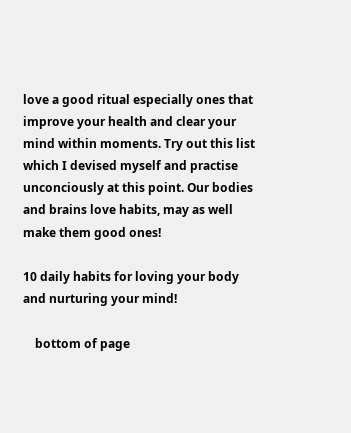love a good ritual especially ones that improve your health and clear your mind within moments. Try out this list which I devised myself and practise unconciously at this point. Our bodies and brains love habits, may as well make them good ones!

10 daily habits for loving your body and nurturing your mind!

    bottom of page